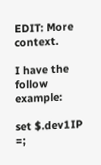EDIT: More context.

I have the follow example:

set $.dev1IP =;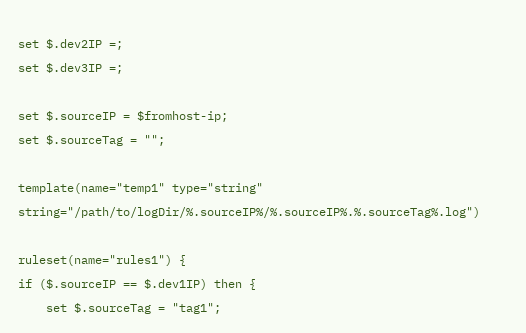set $.dev2IP =;
set $.dev3IP =;

set $.sourceIP = $fromhost-ip;
set $.sourceTag = "";

template(name="temp1" type="string" string="/path/to/logDir/%.sourceIP%/%.sourceIP%.%.sourceTag%.log")

ruleset(name="rules1") {
if ($.sourceIP == $.dev1IP) then {
    set $.sourceTag = "tag1";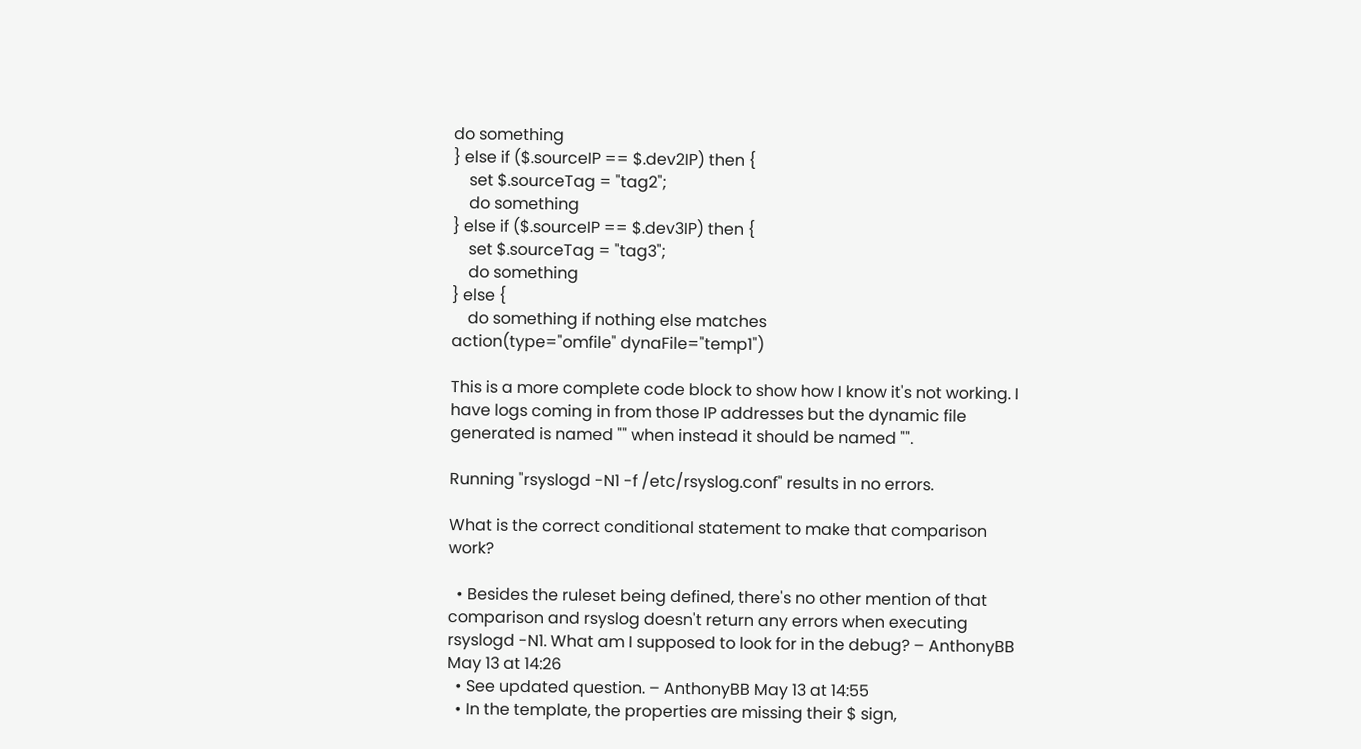do something
} else if ($.sourceIP == $.dev2IP) then {
    set $.sourceTag = "tag2";
    do something
} else if ($.sourceIP == $.dev3IP) then {
    set $.sourceTag = "tag3";
    do something
} else {
    do something if nothing else matches
action(type="omfile" dynaFile="temp1")

This is a more complete code block to show how I know it's not working. I have logs coming in from those IP addresses but the dynamic file generated is named "" when instead it should be named "".

Running "rsyslogd -N1 -f /etc/rsyslog.conf" results in no errors.

What is the correct conditional statement to make that comparison work?

  • Besides the ruleset being defined, there's no other mention of that comparison and rsyslog doesn't return any errors when executing rsyslogd -N1. What am I supposed to look for in the debug? – AnthonyBB May 13 at 14:26
  • See updated question. – AnthonyBB May 13 at 14:55
  • In the template, the properties are missing their $ sign,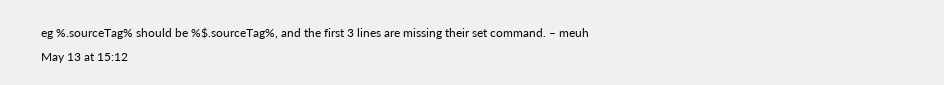eg %.sourceTag% should be %$.sourceTag%, and the first 3 lines are missing their set command. – meuh May 13 at 15:12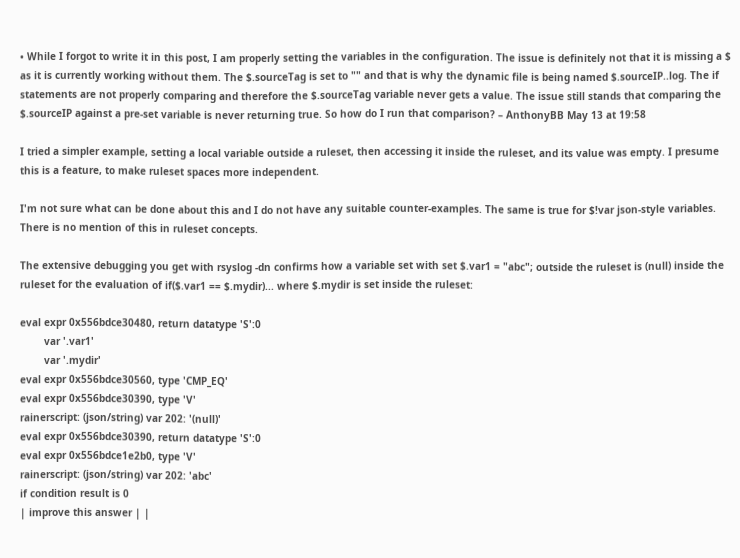• While I forgot to write it in this post, I am properly setting the variables in the configuration. The issue is definitely not that it is missing a $ as it is currently working without them. The $.sourceTag is set to "" and that is why the dynamic file is being named $.sourceIP..log. The if statements are not properly comparing and therefore the $.sourceTag variable never gets a value. The issue still stands that comparing the $.sourceIP against a pre-set variable is never returning true. So how do I run that comparison? – AnthonyBB May 13 at 19:58

I tried a simpler example, setting a local variable outside a ruleset, then accessing it inside the ruleset, and its value was empty. I presume this is a feature, to make ruleset spaces more independent.

I'm not sure what can be done about this and I do not have any suitable counter-examples. The same is true for $!var json-style variables. There is no mention of this in ruleset concepts.

The extensive debugging you get with rsyslog -dn confirms how a variable set with set $.var1 = "abc"; outside the ruleset is (null) inside the ruleset for the evaluation of if($.var1 == $.mydir)... where $.mydir is set inside the ruleset:

eval expr 0x556bdce30480, return datatype 'S':0
        var '.var1'
        var '.mydir'
eval expr 0x556bdce30560, type 'CMP_EQ'
eval expr 0x556bdce30390, type 'V'
rainerscript: (json/string) var 202: '(null)'
eval expr 0x556bdce30390, return datatype 'S':0
eval expr 0x556bdce1e2b0, type 'V'
rainerscript: (json/string) var 202: 'abc'
if condition result is 0
| improve this answer | |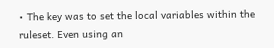• The key was to set the local variables within the ruleset. Even using an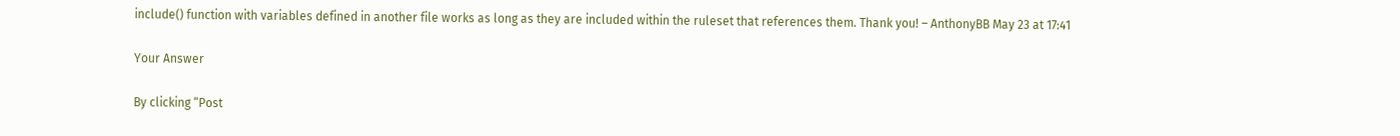include() function with variables defined in another file works as long as they are included within the ruleset that references them. Thank you! – AnthonyBB May 23 at 17:41

Your Answer

By clicking “Post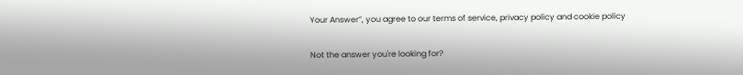Your Answer”, you agree to our terms of service, privacy policy and cookie policy

Not the answer you're looking for?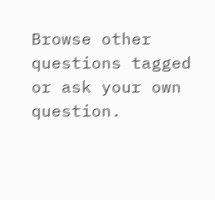Browse other questions tagged or ask your own question.